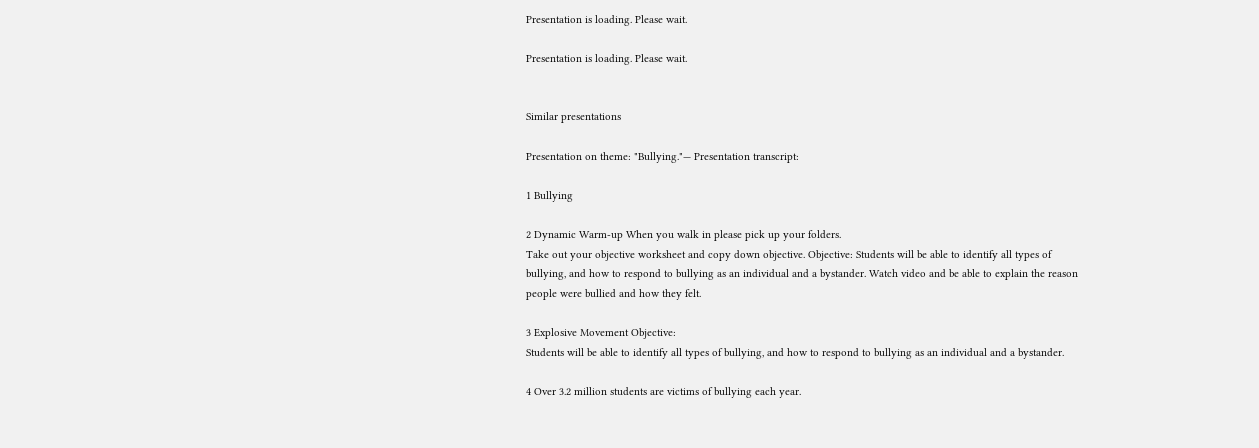Presentation is loading. Please wait.

Presentation is loading. Please wait.


Similar presentations

Presentation on theme: "Bullying."— Presentation transcript:

1 Bullying

2 Dynamic Warm-up When you walk in please pick up your folders.
Take out your objective worksheet and copy down objective. Objective: Students will be able to identify all types of bullying, and how to respond to bullying as an individual and a bystander. Watch video and be able to explain the reason people were bullied and how they felt.

3 Explosive Movement Objective:
Students will be able to identify all types of bullying, and how to respond to bullying as an individual and a bystander.

4 Over 3.2 million students are victims of bullying each year.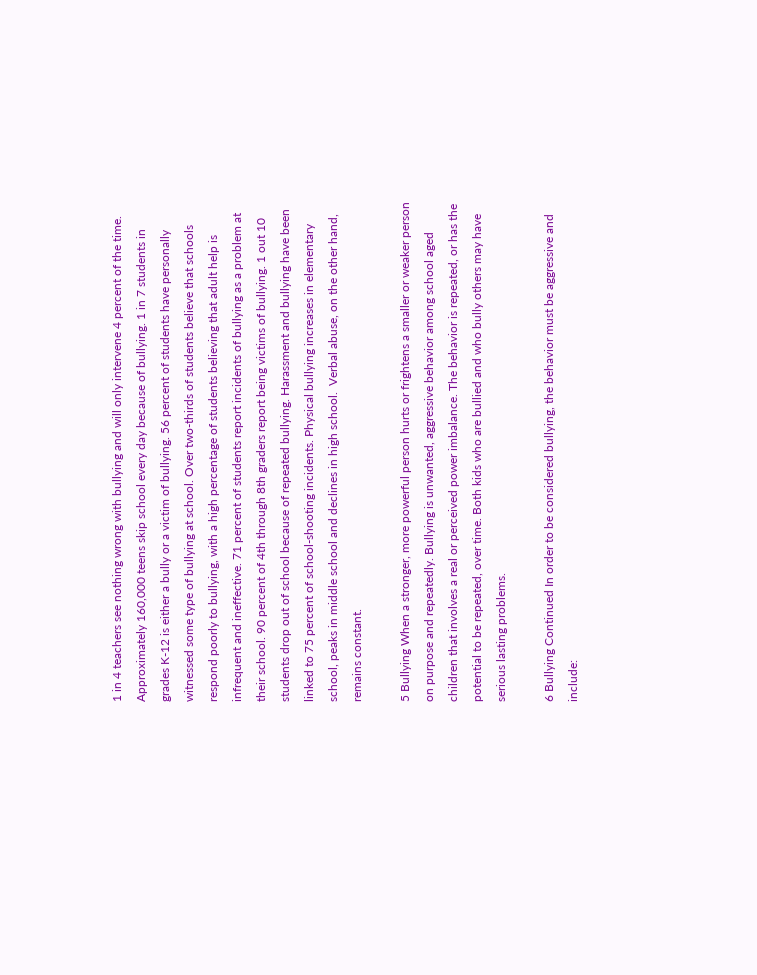1 in 4 teachers see nothing wrong with bullying and will only intervene 4 percent of the time. Approximately 160,000 teens skip school every day because of bullying. 1 in 7 students in grades K-12 is either a bully or a victim of bullying. 56 percent of students have personally witnessed some type of bullying at school. Over two-thirds of students believe that schools respond poorly to bullying, with a high percentage of students believing that adult help is infrequent and ineffective. 71 percent of students report incidents of bullying as a problem at their school. 90 percent of 4th through 8th graders report being victims of bullying. 1 out 10 students drop out of school because of repeated bullying. Harassment and bullying have been linked to 75 percent of school-shooting incidents. Physical bullying increases in elementary school, peaks in middle school and declines in high school.  Verbal abuse, on the other hand, remains constant.

5 Bullying When a stronger, more powerful person hurts or frightens a smaller or weaker person on purpose and repeatedly. Bullying is unwanted, aggressive behavior among school aged children that involves a real or perceived power imbalance. The behavior is repeated, or has the potential to be repeated, over time. Both kids who are bullied and who bully others may have serious lasting problems.

6 Bullying Continued In order to be considered bullying, the behavior must be aggressive and include: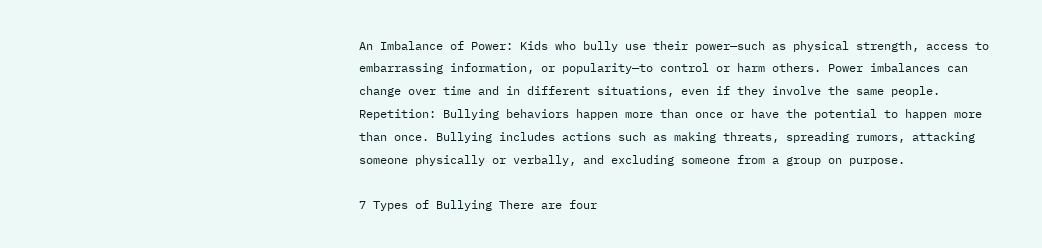An Imbalance of Power: Kids who bully use their power—such as physical strength, access to embarrassing information, or popularity—to control or harm others. Power imbalances can change over time and in different situations, even if they involve the same people. Repetition: Bullying behaviors happen more than once or have the potential to happen more than once. Bullying includes actions such as making threats, spreading rumors, attacking someone physically or verbally, and excluding someone from a group on purpose.

7 Types of Bullying There are four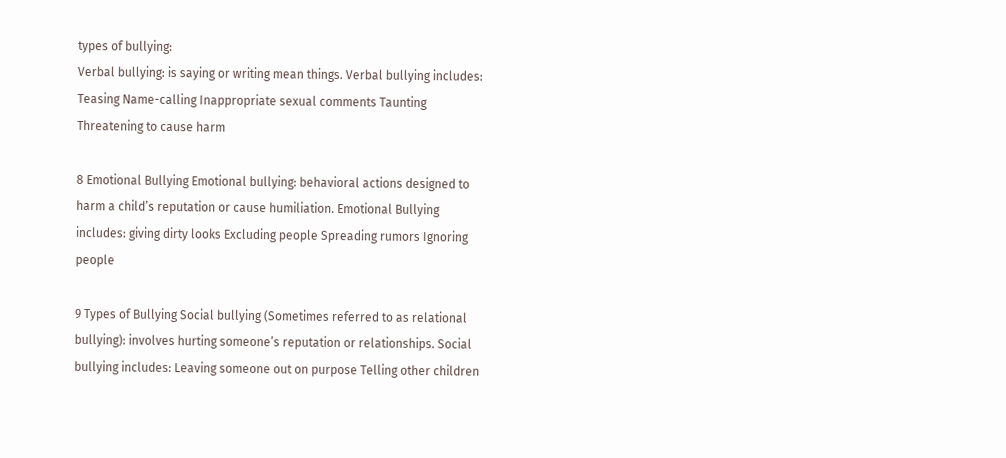types of bullying:
Verbal bullying: is saying or writing mean things. Verbal bullying includes: Teasing Name-calling Inappropriate sexual comments Taunting Threatening to cause harm

8 Emotional Bullying Emotional bullying: behavioral actions designed to harm a child’s reputation or cause humiliation. Emotional Bullying includes: giving dirty looks Excluding people Spreading rumors Ignoring people

9 Types of Bullying Social bullying (Sometimes referred to as relational bullying): involves hurting someone’s reputation or relationships. Social bullying includes: Leaving someone out on purpose Telling other children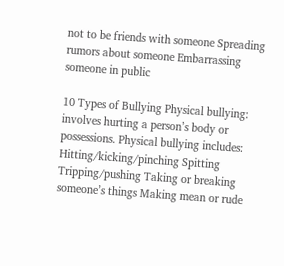not to be friends with someone Spreading rumors about someone Embarrassing someone in public

10 Types of Bullying Physical bullying: involves hurting a person’s body or possessions. Physical bullying includes: Hitting/kicking/pinching Spitting Tripping/pushing Taking or breaking someone’s things Making mean or rude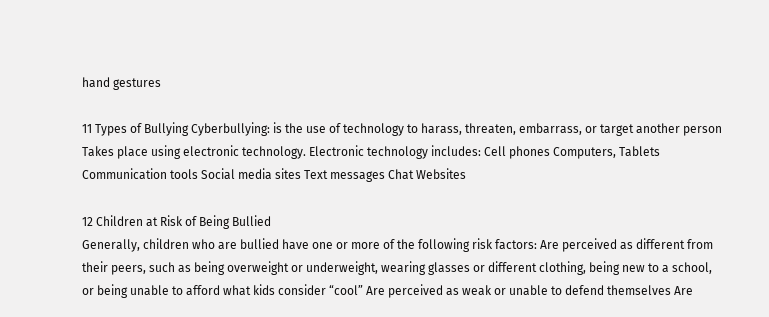hand gestures

11 Types of Bullying Cyberbullying: is the use of technology to harass, threaten, embarrass, or target another person Takes place using electronic technology. Electronic technology includes: Cell phones Computers, Tablets Communication tools Social media sites Text messages Chat Websites

12 Children at Risk of Being Bullied
Generally, children who are bullied have one or more of the following risk factors: Are perceived as different from their peers, such as being overweight or underweight, wearing glasses or different clothing, being new to a school, or being unable to afford what kids consider “cool” Are perceived as weak or unable to defend themselves Are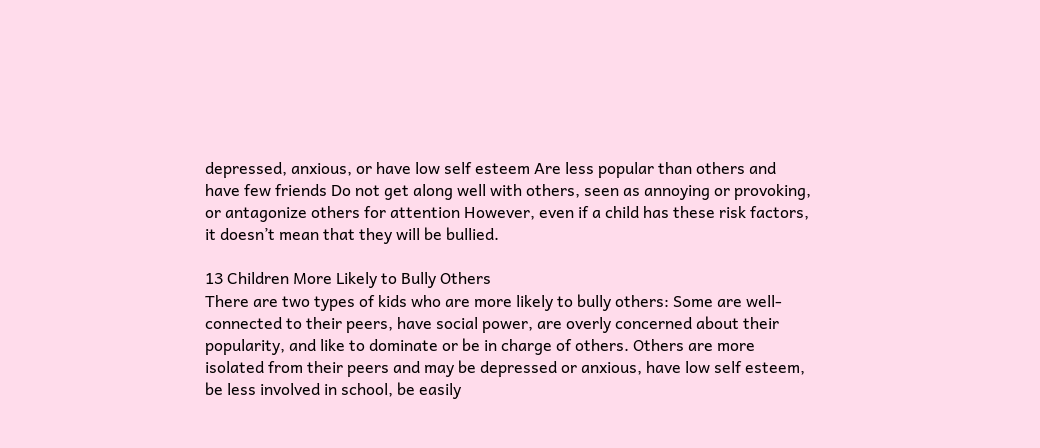depressed, anxious, or have low self esteem Are less popular than others and have few friends Do not get along well with others, seen as annoying or provoking, or antagonize others for attention However, even if a child has these risk factors, it doesn’t mean that they will be bullied.

13 Children More Likely to Bully Others
There are two types of kids who are more likely to bully others: Some are well-connected to their peers, have social power, are overly concerned about their popularity, and like to dominate or be in charge of others. Others are more isolated from their peers and may be depressed or anxious, have low self esteem, be less involved in school, be easily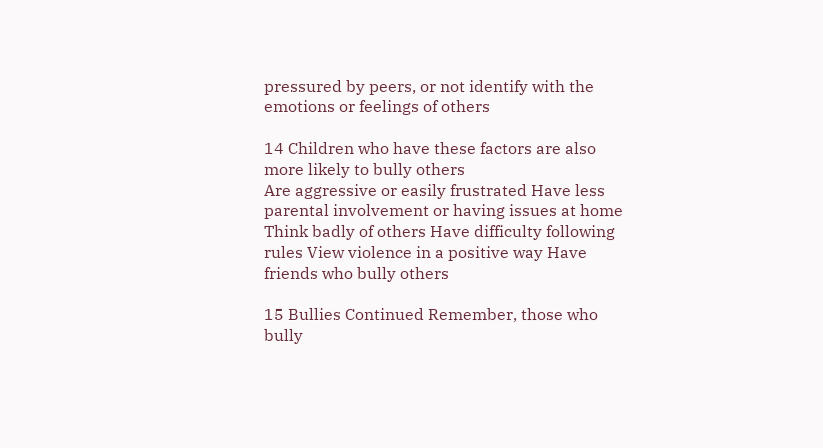pressured by peers, or not identify with the emotions or feelings of others

14 Children who have these factors are also more likely to bully others
Are aggressive or easily frustrated Have less parental involvement or having issues at home Think badly of others Have difficulty following rules View violence in a positive way Have friends who bully others

15 Bullies Continued Remember, those who bully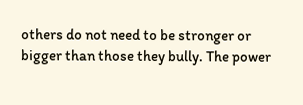others do not need to be stronger or bigger than those they bully. The power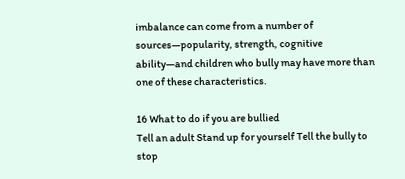imbalance can come from a number of sources—popularity, strength, cognitive ability—and children who bully may have more than one of these characteristics.

16 What to do if you are bullied
Tell an adult Stand up for yourself Tell the bully to stop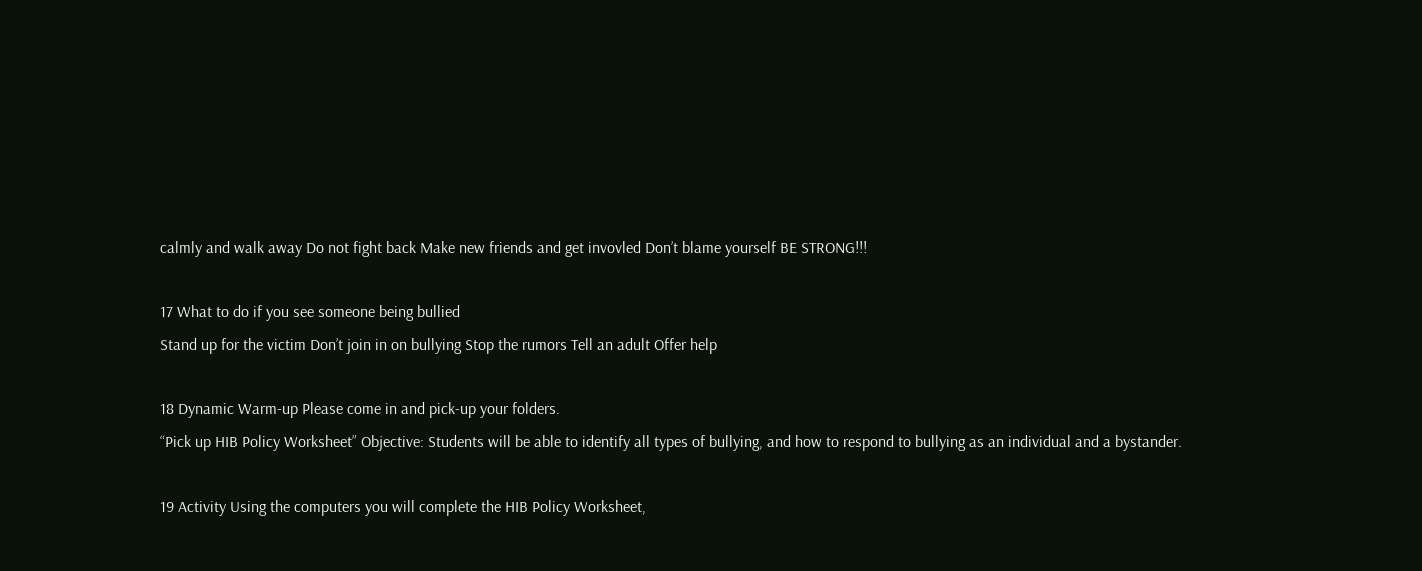calmly and walk away Do not fight back Make new friends and get invovled Don’t blame yourself BE STRONG!!!

17 What to do if you see someone being bullied
Stand up for the victim Don’t join in on bullying Stop the rumors Tell an adult Offer help

18 Dynamic Warm-up Please come in and pick-up your folders.
“Pick up HIB Policy Worksheet” Objective: Students will be able to identify all types of bullying, and how to respond to bullying as an individual and a bystander.

19 Activity Using the computers you will complete the HIB Policy Worksheet,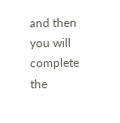and then you will complete the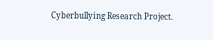Cyberbullying Research Project.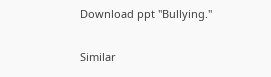Download ppt "Bullying."

Similar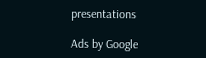presentations

Ads by Google